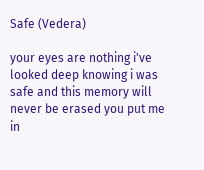Safe (Vedera)

your eyes are nothing i've looked deep knowing i was safe and this memory will never be erased you put me in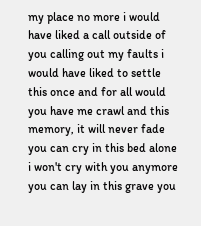my place no more i would have liked a call outside of you calling out my faults i would have liked to settle this once and for all would you have me crawl and this memory, it will never fade you can cry in this bed alone i won't cry with you anymore you can lay in this grave you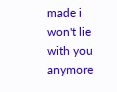made i won't lie with you anymore